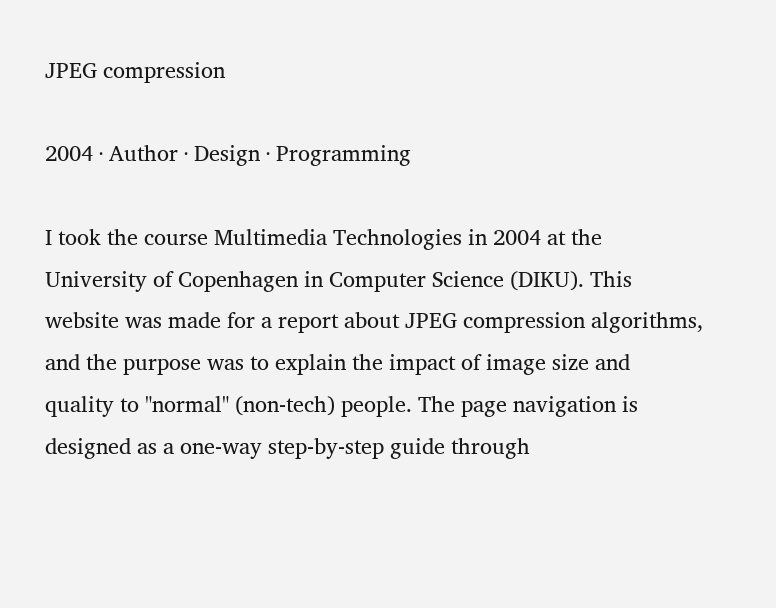JPEG compression

2004 · Author · Design · Programming

I took the course Multimedia Technologies in 2004 at the University of Copenhagen in Computer Science (DIKU). This website was made for a report about JPEG compression algorithms, and the purpose was to explain the impact of image size and quality to "normal" (non-tech) people. The page navigation is designed as a one-way step-by-step guide through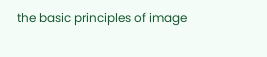the basic principles of image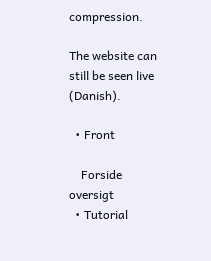compression.

The website can still be seen live (Danish).

  • Front

    Forside oversigt
  • Tutorial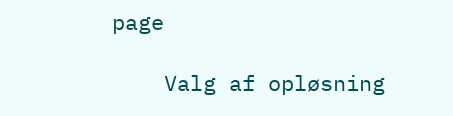page

    Valg af opløsning